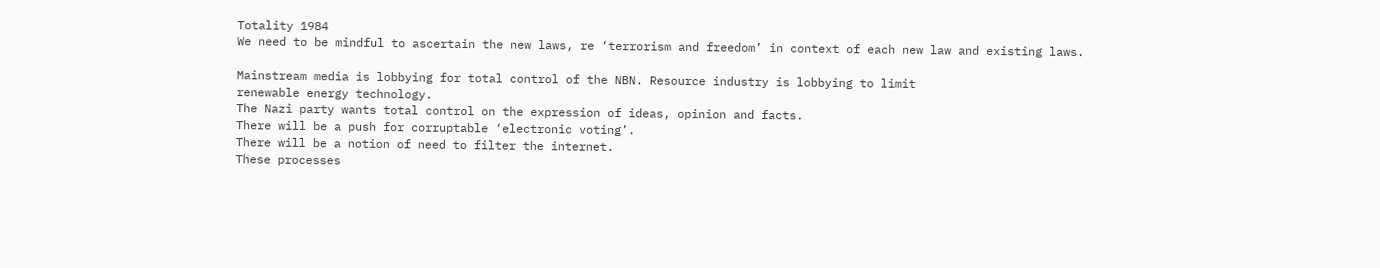Totality 1984
We need to be mindful to ascertain the new laws, re ‘terrorism and freedom’ in context of each new law and existing laws.

Mainstream media is lobbying for total control of the NBN. Resource industry is lobbying to limit
renewable energy technology.
The Nazi party wants total control on the expression of ideas, opinion and facts.
There will be a push for corruptable ‘electronic voting’.
There will be a notion of need to filter the internet.
These processes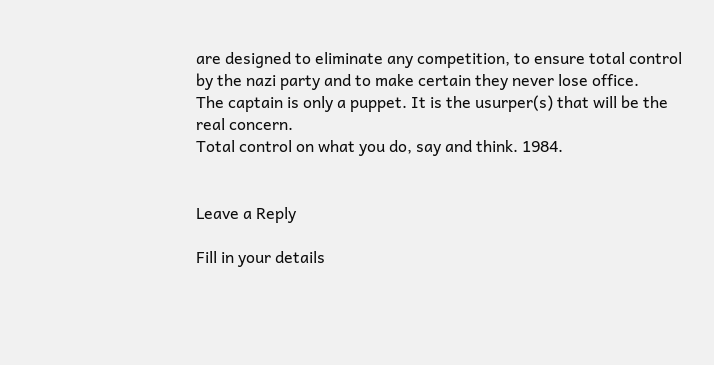are designed to eliminate any competition, to ensure total control by the nazi party and to make certain they never lose office.
The captain is only a puppet. It is the usurper(s) that will be the real concern.
Total control on what you do, say and think. 1984.


Leave a Reply

Fill in your details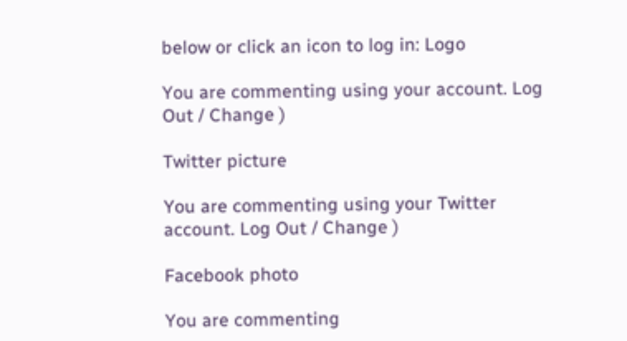below or click an icon to log in: Logo

You are commenting using your account. Log Out / Change )

Twitter picture

You are commenting using your Twitter account. Log Out / Change )

Facebook photo

You are commenting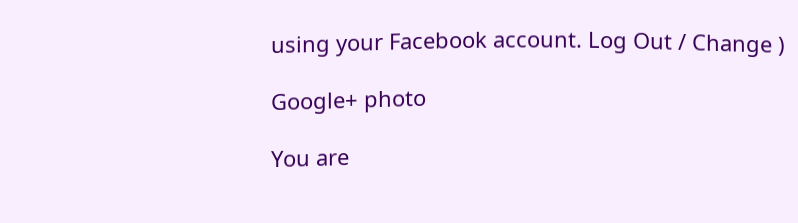using your Facebook account. Log Out / Change )

Google+ photo

You are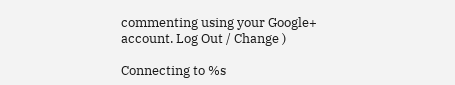commenting using your Google+ account. Log Out / Change )

Connecting to %s